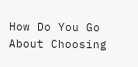How Do You Go About Choosing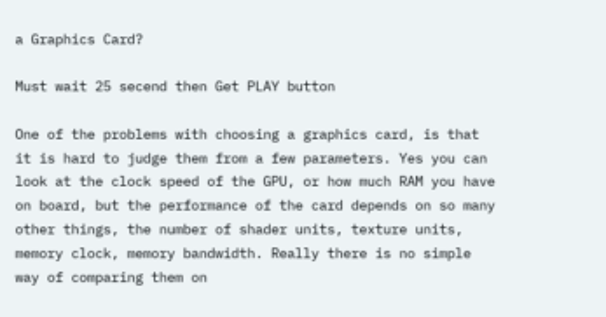a Graphics Card?

Must wait 25 secend then Get PLAY button

One of the problems with choosing a graphics card, is that it is hard to judge them from a few parameters. Yes you can look at the clock speed of the GPU, or how much RAM you have on board, but the performance of the card depends on so many other things, the number of shader units, texture units, memory clock, memory bandwidth. Really there is no simple way of comparing them on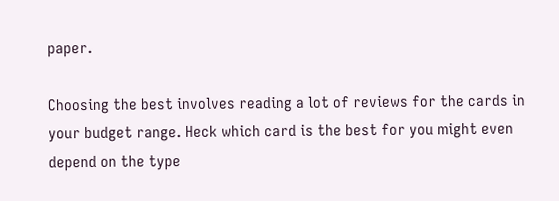paper.

Choosing the best involves reading a lot of reviews for the cards in your budget range. Heck which card is the best for you might even depend on the type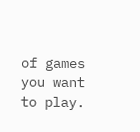of games you want to play.